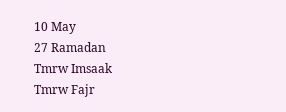10 May
27 Ramadan
Tmrw Imsaak
Tmrw Fajr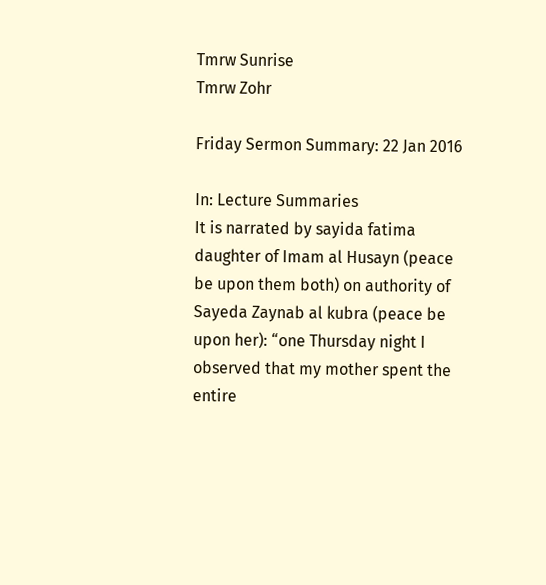Tmrw Sunrise
Tmrw Zohr

Friday Sermon Summary: 22 Jan 2016

In: Lecture Summaries
It is narrated by sayida fatima daughter of Imam al Husayn (peace be upon them both) on authority of Sayeda Zaynab al kubra (peace be upon her): “one Thursday night I observed that my mother spent the entire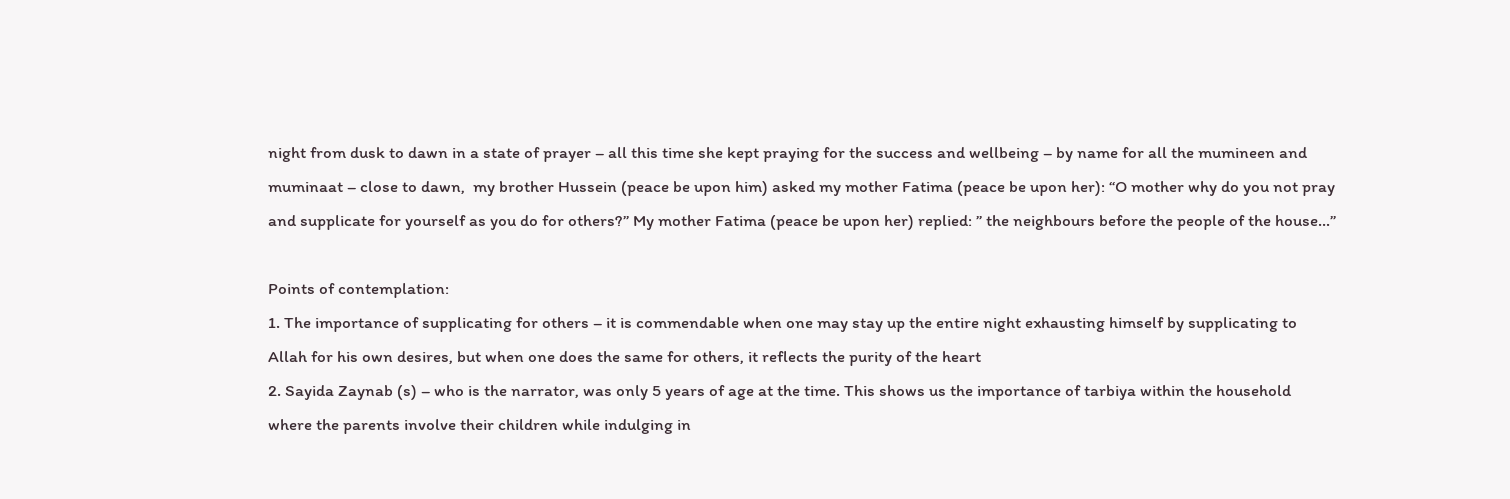night from dusk to dawn in a state of prayer – all this time she kept praying for the success and wellbeing – by name for all the mumineen and muminaat – close to dawn,  my brother Hussein (peace be upon him) asked my mother Fatima (peace be upon her): “O mother why do you not pray and supplicate for yourself as you do for others?” My mother Fatima (peace be upon her) replied: ” the neighbours before the people of the house…”

Points of contemplation:
1. The importance of supplicating for others – it is commendable when one may stay up the entire night exhausting himself by supplicating to Allah for his own desires, but when one does the same for others, it reflects the purity of the heart
2. Sayida Zaynab (s) – who is the narrator, was only 5 years of age at the time. This shows us the importance of tarbiya within the household where the parents involve their children while indulging in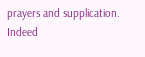prayers and supplication. Indeed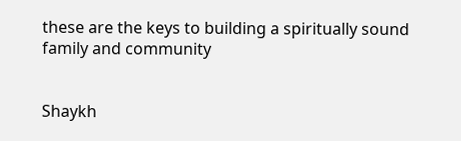these are the keys to building a spiritually sound family and community


Shaykh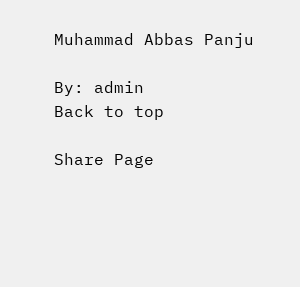Muhammad Abbas Panju

By: admin
Back to top

Share Page